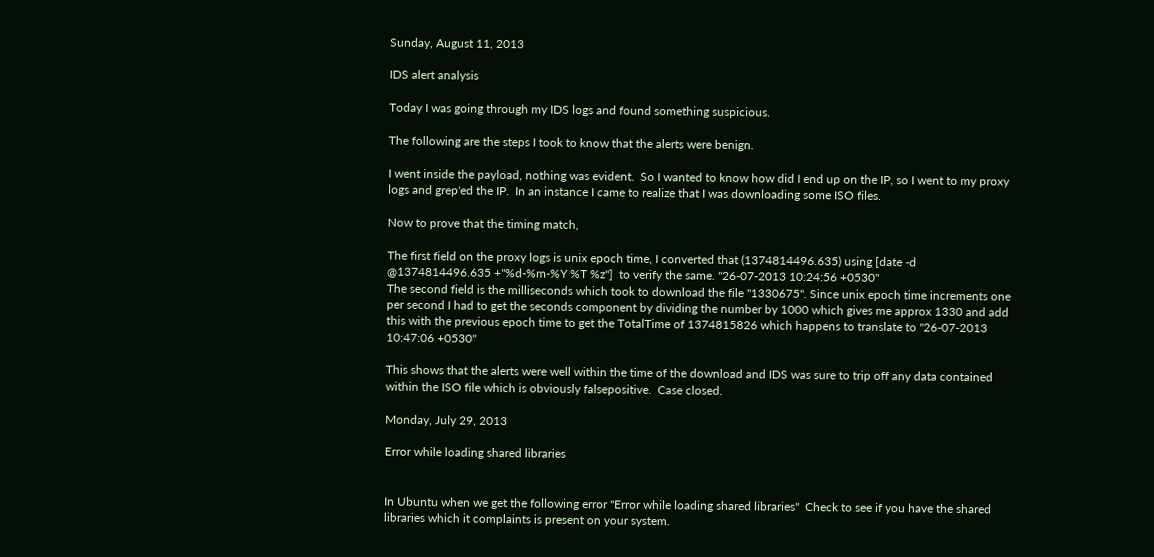Sunday, August 11, 2013

IDS alert analysis

Today I was going through my IDS logs and found something suspicious.

The following are the steps I took to know that the alerts were benign.

I went inside the payload, nothing was evident.  So I wanted to know how did I end up on the IP, so I went to my proxy logs and grep'ed the IP.  In an instance I came to realize that I was downloading some ISO files.

Now to prove that the timing match,

The first field on the proxy logs is unix epoch time, I converted that (1374814496.635) using [date -d @1374814496.635 +"%d-%m-%Y %T %z"]  to verify the same. "26-07-2013 10:24:56 +0530"
The second field is the milliseconds which took to download the file "1330675". Since unix epoch time increments one per second I had to get the seconds component by dividing the number by 1000 which gives me approx 1330 and add this with the previous epoch time to get the TotalTime of 1374815826 which happens to translate to "26-07-2013 10:47:06 +0530"

This shows that the alerts were well within the time of the download and IDS was sure to trip off any data contained within the ISO file which is obviously falsepositive.  Case closed.

Monday, July 29, 2013

Error while loading shared libraries


In Ubuntu when we get the following error "Error while loading shared libraries"  Check to see if you have the shared libraries which it complaints is present on your system.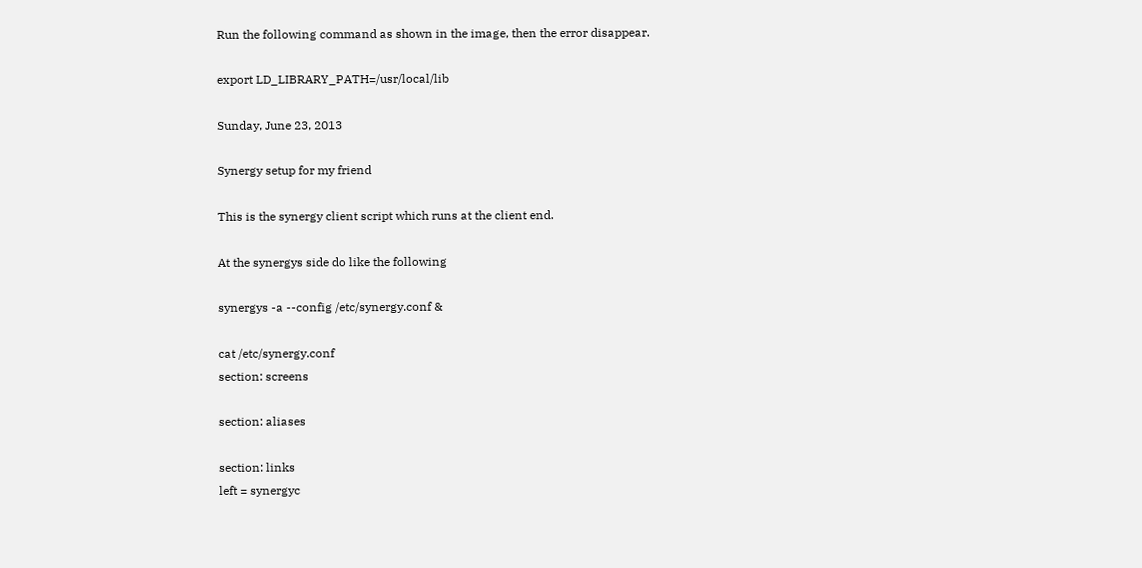Run the following command as shown in the image, then the error disappear.

export LD_LIBRARY_PATH=/usr/local/lib

Sunday, June 23, 2013

Synergy setup for my friend

This is the synergy client script which runs at the client end.

At the synergys side do like the following

synergys -a --config /etc/synergy.conf &

cat /etc/synergy.conf
section: screens

section: aliases

section: links
left = synergyc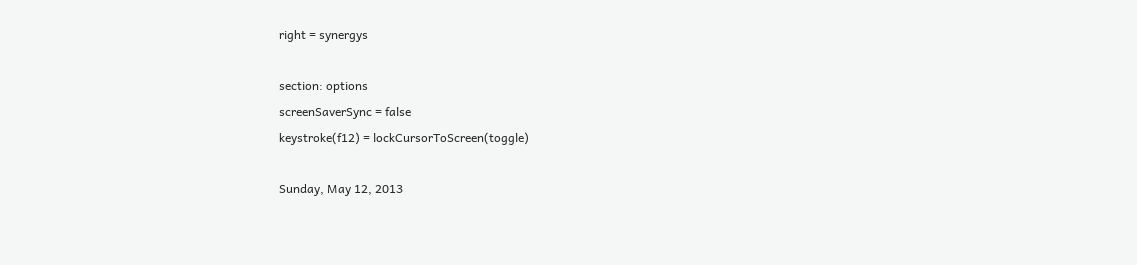right = synergys

section: options
screenSaverSync = false
keystroke(f12) = lockCursorToScreen(toggle)

Sunday, May 12, 2013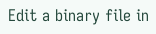Edit a binary file in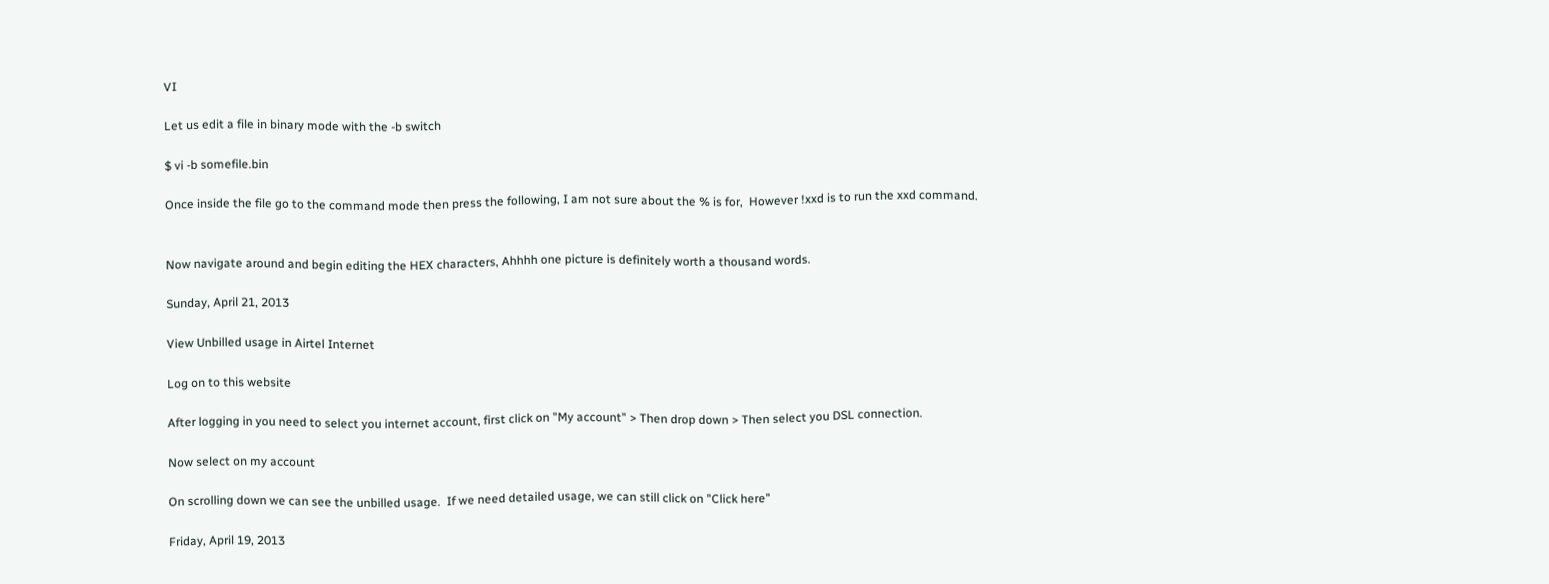VI

Let us edit a file in binary mode with the -b switch

$ vi -b somefile.bin

Once inside the file go to the command mode then press the following, I am not sure about the % is for,  However !xxd is to run the xxd command.


Now navigate around and begin editing the HEX characters, Ahhhh one picture is definitely worth a thousand words.

Sunday, April 21, 2013

View Unbilled usage in Airtel Internet

Log on to this website

After logging in you need to select you internet account, first click on "My account" > Then drop down > Then select you DSL connection.

Now select on my account

On scrolling down we can see the unbilled usage.  If we need detailed usage, we can still click on "Click here"

Friday, April 19, 2013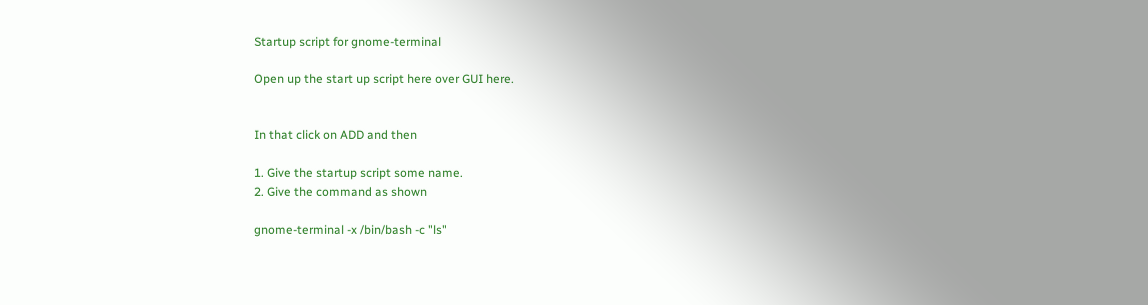Startup script for gnome-terminal

Open up the start up script here over GUI here.


In that click on ADD and then

1. Give the startup script some name.
2. Give the command as shown

gnome-terminal -x /bin/bash -c "ls"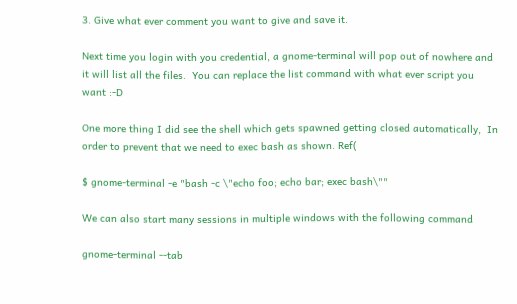3. Give what ever comment you want to give and save it.

Next time you login with you credential, a gnome-terminal will pop out of nowhere and it will list all the files.  You can replace the list command with what ever script you want :-D

One more thing I did see the shell which gets spawned getting closed automatically,  In order to prevent that we need to exec bash as shown. Ref(

$ gnome-terminal -e "bash -c \"echo foo; echo bar; exec bash\""

We can also start many sessions in multiple windows with the following command

gnome-terminal --tab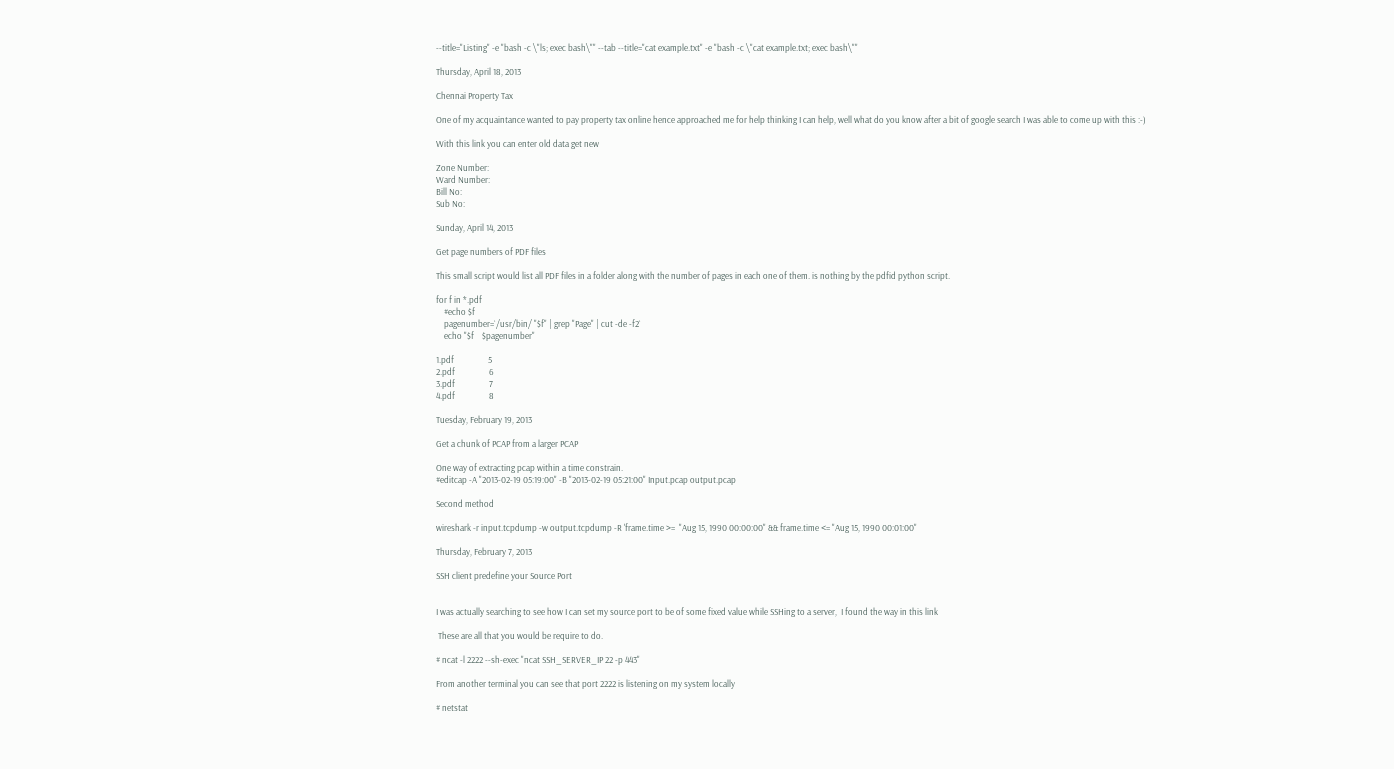--title="Listing" -e "bash -c \"ls; exec bash\"" --tab --title="cat example.txt" -e "bash -c \"cat example.txt; exec bash\""

Thursday, April 18, 2013

Chennai Property Tax

One of my acquaintance wanted to pay property tax online hence approached me for help thinking I can help, well what do you know after a bit of google search I was able to come up with this :-)

With this link you can enter old data get new

Zone Number:
Ward Number:
Bill No:
Sub No:

Sunday, April 14, 2013

Get page numbers of PDF files

This small script would list all PDF files in a folder along with the number of pages in each one of them. is nothing by the pdfid python script.

for f in *.pdf
    #echo $f
    pagenumber=`/usr/bin/ "$f" | grep "Page" | cut -de -f2`
    echo "$f    $pagenumber"

1.pdf                 5
2.pdf                 6
3.pdf                 7
4.pdf                 8

Tuesday, February 19, 2013

Get a chunk of PCAP from a larger PCAP

One way of extracting pcap within a time constrain.
#editcap -A "2013-02-19 05:19:00" -B "2013-02-19 05:21:00" Input.pcap output.pcap

Second method

wireshark -r input.tcpdump -w output.tcpdump -R 'frame.time >=  "Aug 15, 1990 00:00:00" && frame.time <= "Aug 15, 1990 00:01:00"

Thursday, February 7, 2013

SSH client predefine your Source Port


I was actually searching to see how I can set my source port to be of some fixed value while SSHing to a server,  I found the way in this link

 These are all that you would be require to do.

# ncat -l 2222 --sh-exec "ncat SSH_SERVER_IP 22 -p 443"

From another terminal you can see that port 2222 is listening on my system locally

# netstat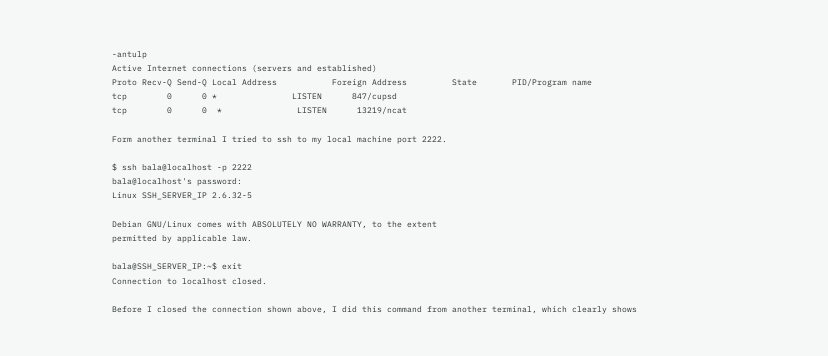-antulp
Active Internet connections (servers and established)
Proto Recv-Q Send-Q Local Address           Foreign Address         State       PID/Program name
tcp        0      0 *               LISTEN      847/cupsd
tcp        0      0  *               LISTEN      13219/ncat

Form another terminal I tried to ssh to my local machine port 2222.

$ ssh bala@localhost -p 2222
bala@localhost's password:
Linux SSH_SERVER_IP 2.6.32-5

Debian GNU/Linux comes with ABSOLUTELY NO WARRANTY, to the extent
permitted by applicable law.

bala@SSH_SERVER_IP:~$ exit
Connection to localhost closed.

Before I closed the connection shown above, I did this command from another terminal, which clearly shows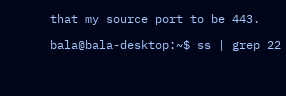that my source port to be 443.

bala@bala-desktop:~$ ss | grep 22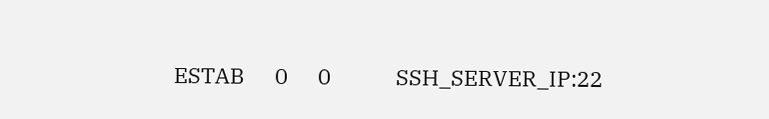ESTAB      0      0             SSH_SERVER_IP:22